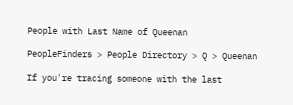People with Last Name of Queenan

PeopleFinders > People Directory > Q > Queenan

If you're tracing someone with the last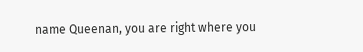name Queenan, you are right where you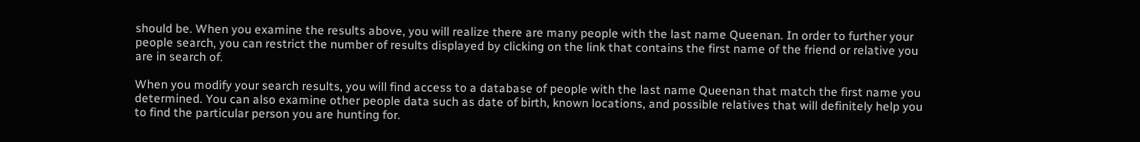should be. When you examine the results above, you will realize there are many people with the last name Queenan. In order to further your people search, you can restrict the number of results displayed by clicking on the link that contains the first name of the friend or relative you are in search of.

When you modify your search results, you will find access to a database of people with the last name Queenan that match the first name you determined. You can also examine other people data such as date of birth, known locations, and possible relatives that will definitely help you to find the particular person you are hunting for.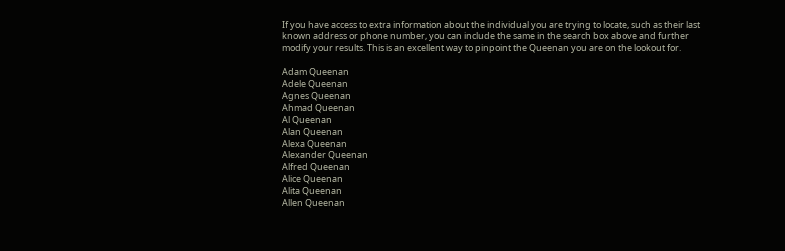If you have access to extra information about the individual you are trying to locate, such as their last known address or phone number, you can include the same in the search box above and further modify your results. This is an excellent way to pinpoint the Queenan you are on the lookout for.

Adam Queenan
Adele Queenan
Agnes Queenan
Ahmad Queenan
Al Queenan
Alan Queenan
Alexa Queenan
Alexander Queenan
Alfred Queenan
Alice Queenan
Alita Queenan
Allen Queenan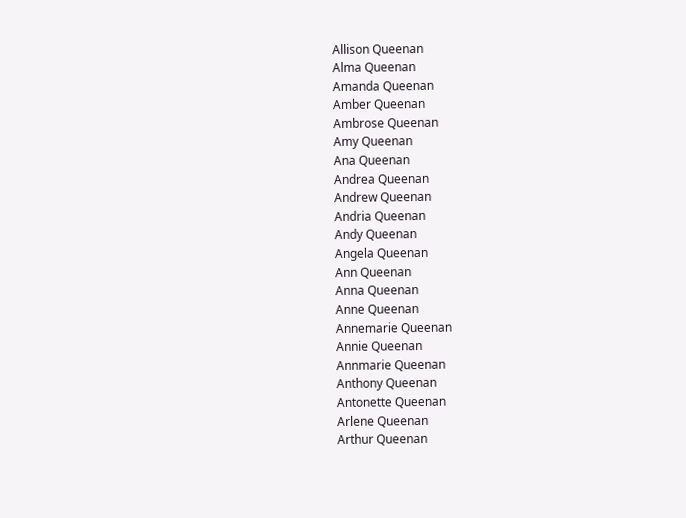Allison Queenan
Alma Queenan
Amanda Queenan
Amber Queenan
Ambrose Queenan
Amy Queenan
Ana Queenan
Andrea Queenan
Andrew Queenan
Andria Queenan
Andy Queenan
Angela Queenan
Ann Queenan
Anna Queenan
Anne Queenan
Annemarie Queenan
Annie Queenan
Annmarie Queenan
Anthony Queenan
Antonette Queenan
Arlene Queenan
Arthur Queenan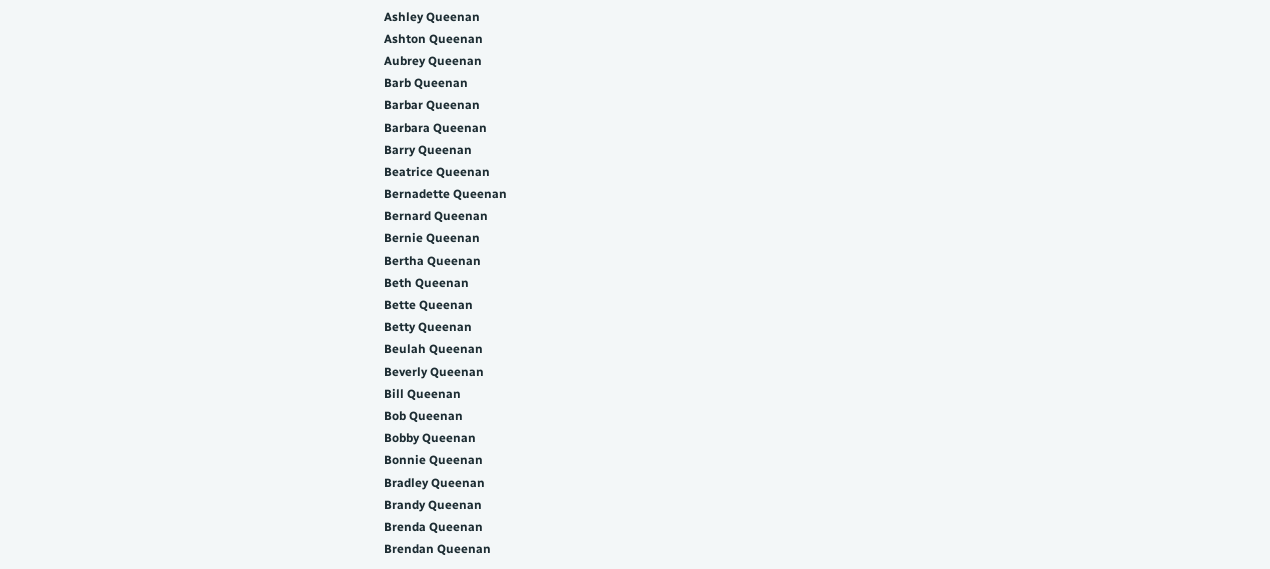Ashley Queenan
Ashton Queenan
Aubrey Queenan
Barb Queenan
Barbar Queenan
Barbara Queenan
Barry Queenan
Beatrice Queenan
Bernadette Queenan
Bernard Queenan
Bernie Queenan
Bertha Queenan
Beth Queenan
Bette Queenan
Betty Queenan
Beulah Queenan
Beverly Queenan
Bill Queenan
Bob Queenan
Bobby Queenan
Bonnie Queenan
Bradley Queenan
Brandy Queenan
Brenda Queenan
Brendan Queenan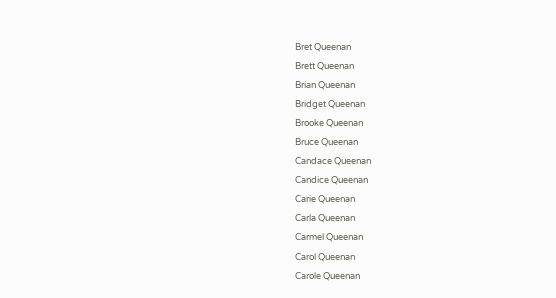Bret Queenan
Brett Queenan
Brian Queenan
Bridget Queenan
Brooke Queenan
Bruce Queenan
Candace Queenan
Candice Queenan
Carie Queenan
Carla Queenan
Carmel Queenan
Carol Queenan
Carole Queenan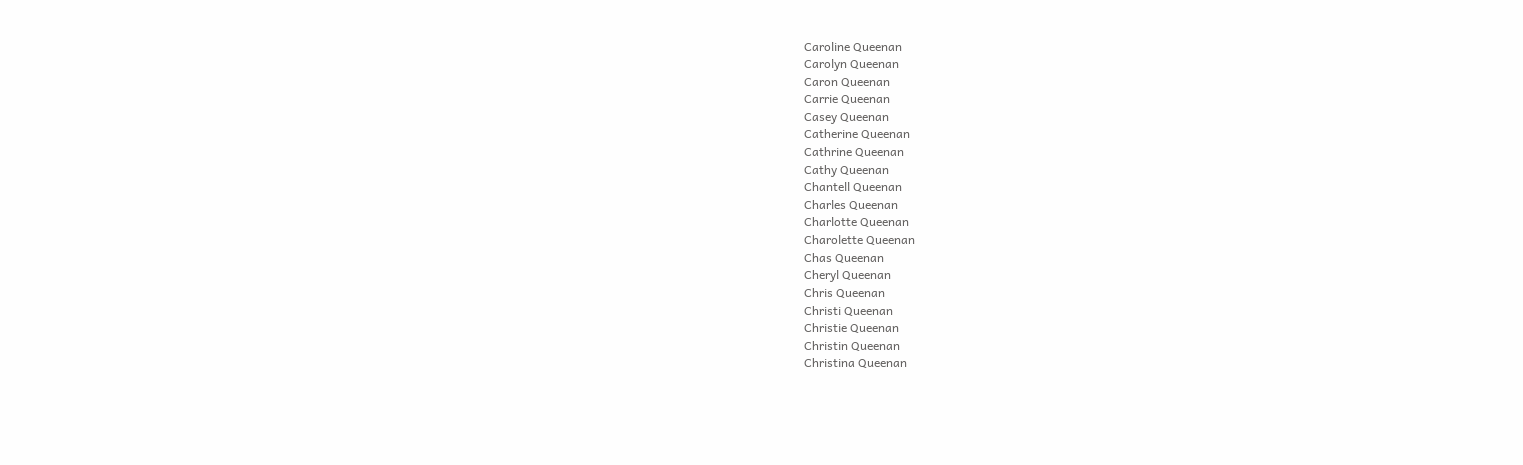Caroline Queenan
Carolyn Queenan
Caron Queenan
Carrie Queenan
Casey Queenan
Catherine Queenan
Cathrine Queenan
Cathy Queenan
Chantell Queenan
Charles Queenan
Charlotte Queenan
Charolette Queenan
Chas Queenan
Cheryl Queenan
Chris Queenan
Christi Queenan
Christie Queenan
Christin Queenan
Christina Queenan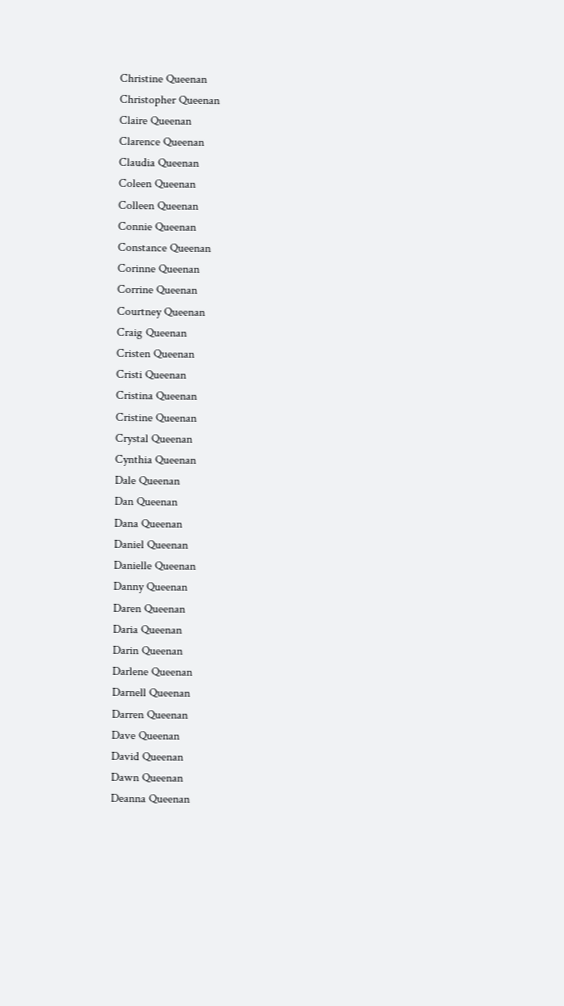Christine Queenan
Christopher Queenan
Claire Queenan
Clarence Queenan
Claudia Queenan
Coleen Queenan
Colleen Queenan
Connie Queenan
Constance Queenan
Corinne Queenan
Corrine Queenan
Courtney Queenan
Craig Queenan
Cristen Queenan
Cristi Queenan
Cristina Queenan
Cristine Queenan
Crystal Queenan
Cynthia Queenan
Dale Queenan
Dan Queenan
Dana Queenan
Daniel Queenan
Danielle Queenan
Danny Queenan
Daren Queenan
Daria Queenan
Darin Queenan
Darlene Queenan
Darnell Queenan
Darren Queenan
Dave Queenan
David Queenan
Dawn Queenan
Deanna Queenan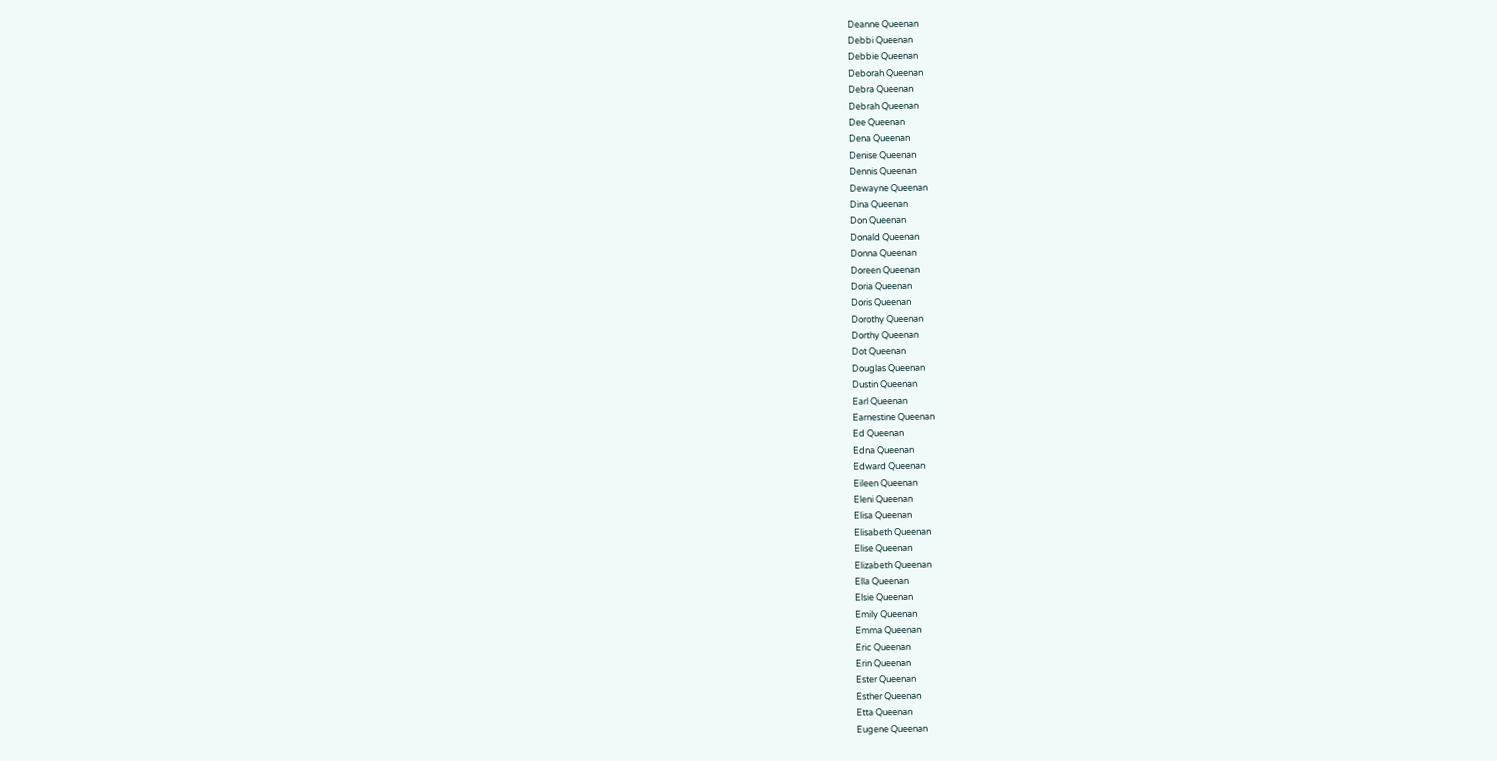Deanne Queenan
Debbi Queenan
Debbie Queenan
Deborah Queenan
Debra Queenan
Debrah Queenan
Dee Queenan
Dena Queenan
Denise Queenan
Dennis Queenan
Dewayne Queenan
Dina Queenan
Don Queenan
Donald Queenan
Donna Queenan
Doreen Queenan
Doria Queenan
Doris Queenan
Dorothy Queenan
Dorthy Queenan
Dot Queenan
Douglas Queenan
Dustin Queenan
Earl Queenan
Earnestine Queenan
Ed Queenan
Edna Queenan
Edward Queenan
Eileen Queenan
Eleni Queenan
Elisa Queenan
Elisabeth Queenan
Elise Queenan
Elizabeth Queenan
Ella Queenan
Elsie Queenan
Emily Queenan
Emma Queenan
Eric Queenan
Erin Queenan
Ester Queenan
Esther Queenan
Etta Queenan
Eugene Queenan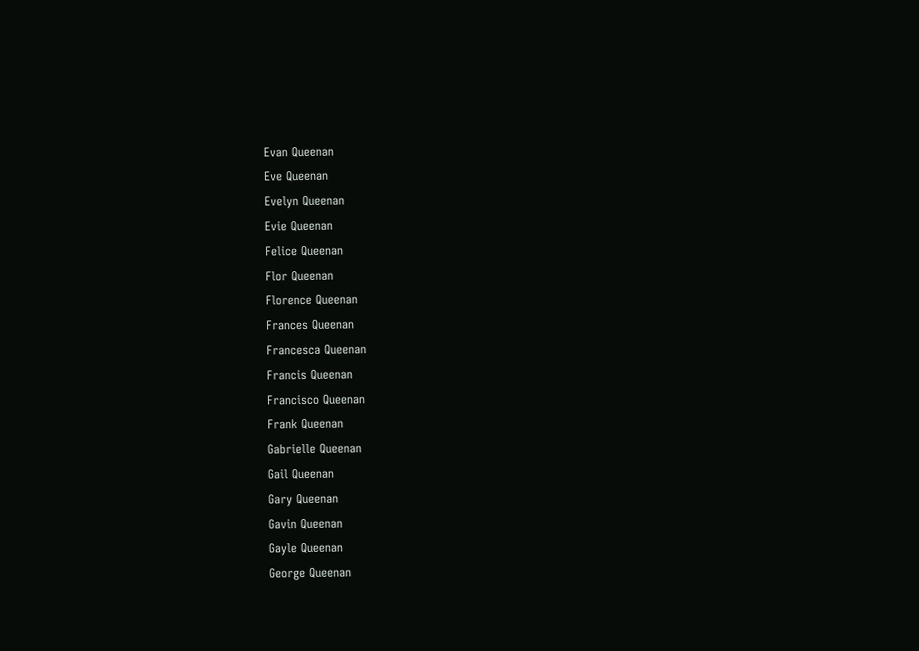Evan Queenan
Eve Queenan
Evelyn Queenan
Evie Queenan
Felice Queenan
Flor Queenan
Florence Queenan
Frances Queenan
Francesca Queenan
Francis Queenan
Francisco Queenan
Frank Queenan
Gabrielle Queenan
Gail Queenan
Gary Queenan
Gavin Queenan
Gayle Queenan
George Queenan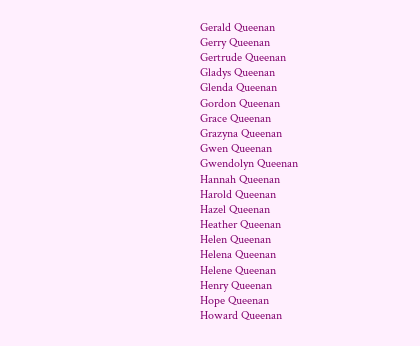Gerald Queenan
Gerry Queenan
Gertrude Queenan
Gladys Queenan
Glenda Queenan
Gordon Queenan
Grace Queenan
Grazyna Queenan
Gwen Queenan
Gwendolyn Queenan
Hannah Queenan
Harold Queenan
Hazel Queenan
Heather Queenan
Helen Queenan
Helena Queenan
Helene Queenan
Henry Queenan
Hope Queenan
Howard Queenan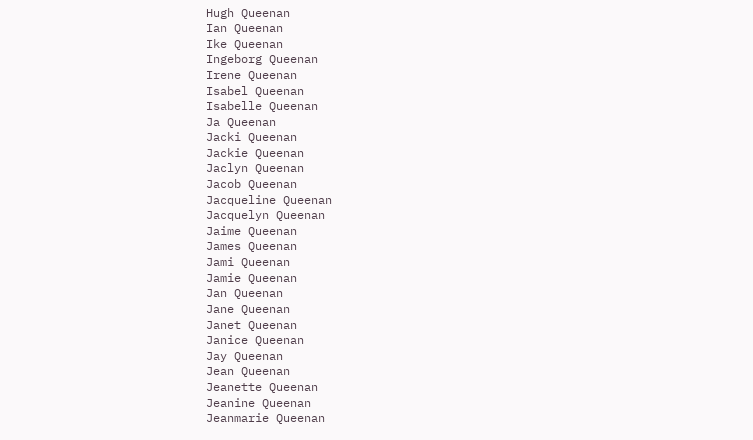Hugh Queenan
Ian Queenan
Ike Queenan
Ingeborg Queenan
Irene Queenan
Isabel Queenan
Isabelle Queenan
Ja Queenan
Jacki Queenan
Jackie Queenan
Jaclyn Queenan
Jacob Queenan
Jacqueline Queenan
Jacquelyn Queenan
Jaime Queenan
James Queenan
Jami Queenan
Jamie Queenan
Jan Queenan
Jane Queenan
Janet Queenan
Janice Queenan
Jay Queenan
Jean Queenan
Jeanette Queenan
Jeanine Queenan
Jeanmarie Queenan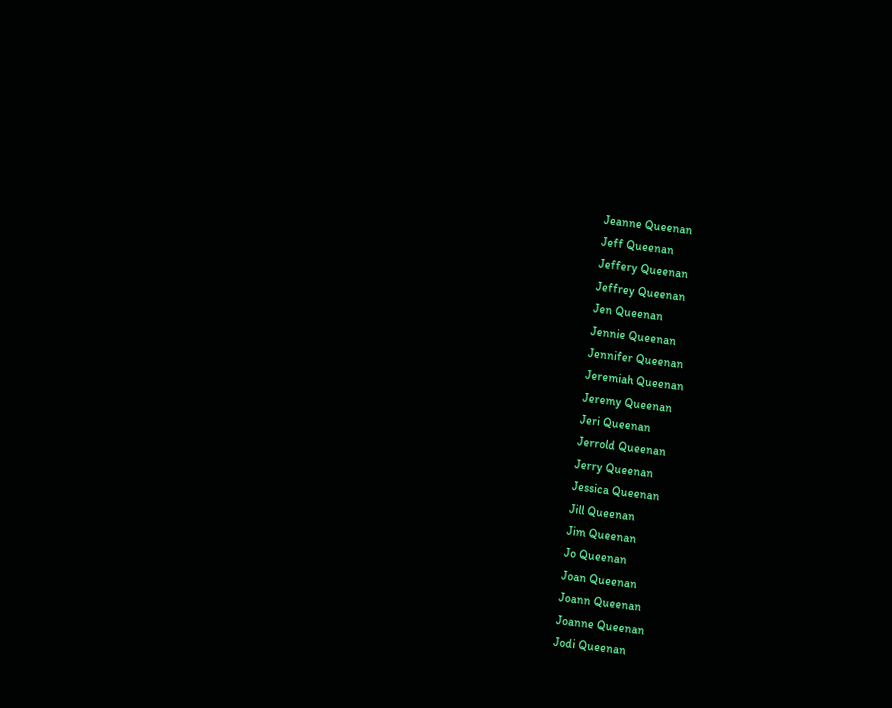Jeanne Queenan
Jeff Queenan
Jeffery Queenan
Jeffrey Queenan
Jen Queenan
Jennie Queenan
Jennifer Queenan
Jeremiah Queenan
Jeremy Queenan
Jeri Queenan
Jerrold Queenan
Jerry Queenan
Jessica Queenan
Jill Queenan
Jim Queenan
Jo Queenan
Joan Queenan
Joann Queenan
Joanne Queenan
Jodi Queenan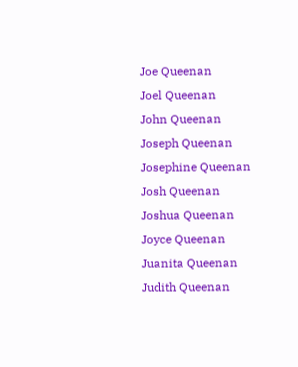Joe Queenan
Joel Queenan
John Queenan
Joseph Queenan
Josephine Queenan
Josh Queenan
Joshua Queenan
Joyce Queenan
Juanita Queenan
Judith Queenan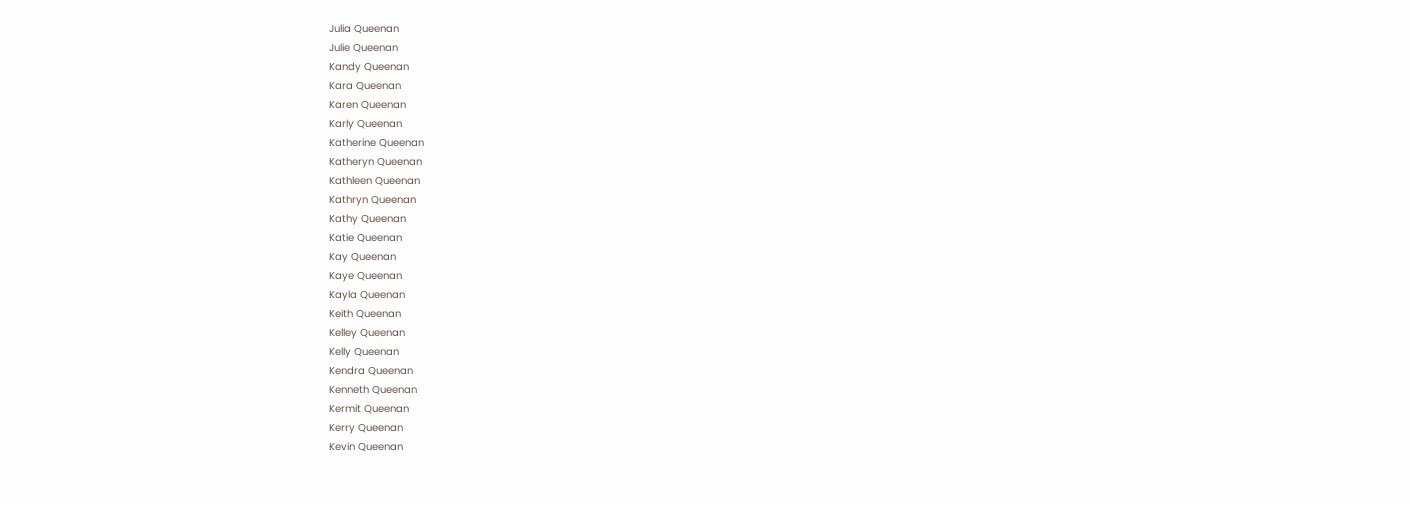Julia Queenan
Julie Queenan
Kandy Queenan
Kara Queenan
Karen Queenan
Karly Queenan
Katherine Queenan
Katheryn Queenan
Kathleen Queenan
Kathryn Queenan
Kathy Queenan
Katie Queenan
Kay Queenan
Kaye Queenan
Kayla Queenan
Keith Queenan
Kelley Queenan
Kelly Queenan
Kendra Queenan
Kenneth Queenan
Kermit Queenan
Kerry Queenan
Kevin Queenan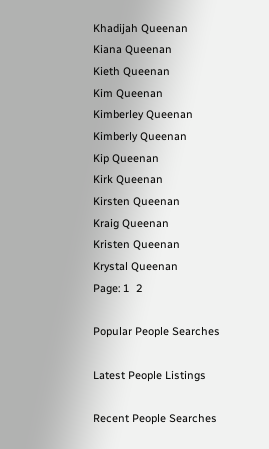Khadijah Queenan
Kiana Queenan
Kieth Queenan
Kim Queenan
Kimberley Queenan
Kimberly Queenan
Kip Queenan
Kirk Queenan
Kirsten Queenan
Kraig Queenan
Kristen Queenan
Krystal Queenan
Page: 1  2

Popular People Searches

Latest People Listings

Recent People Searches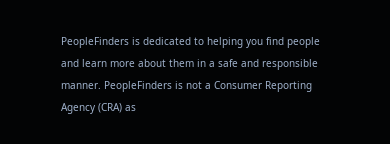PeopleFinders is dedicated to helping you find people and learn more about them in a safe and responsible manner. PeopleFinders is not a Consumer Reporting Agency (CRA) as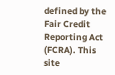defined by the Fair Credit Reporting Act (FCRA). This site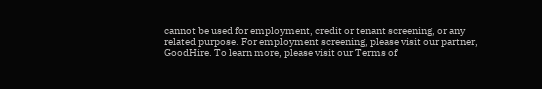cannot be used for employment, credit or tenant screening, or any related purpose. For employment screening, please visit our partner, GoodHire. To learn more, please visit our Terms of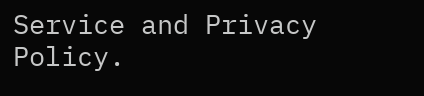Service and Privacy Policy.